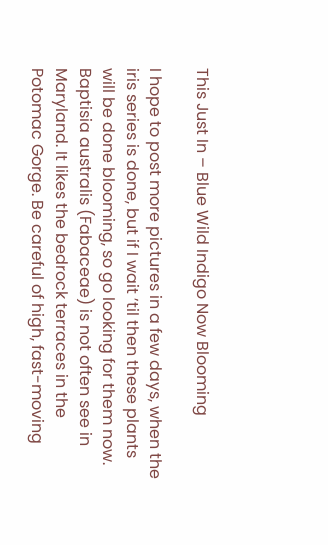This Just In – Blue Wild Indigo Now Blooming

I hope to post more pictures in a few days, when the iris series is done, but if I wait ’til then these plants will be done blooming, so go looking for them now. Baptisia australis (Fabaceae) is not often see in Maryland. It likes the bedrock terraces in the Potomac Gorge. Be careful of high, fast-moving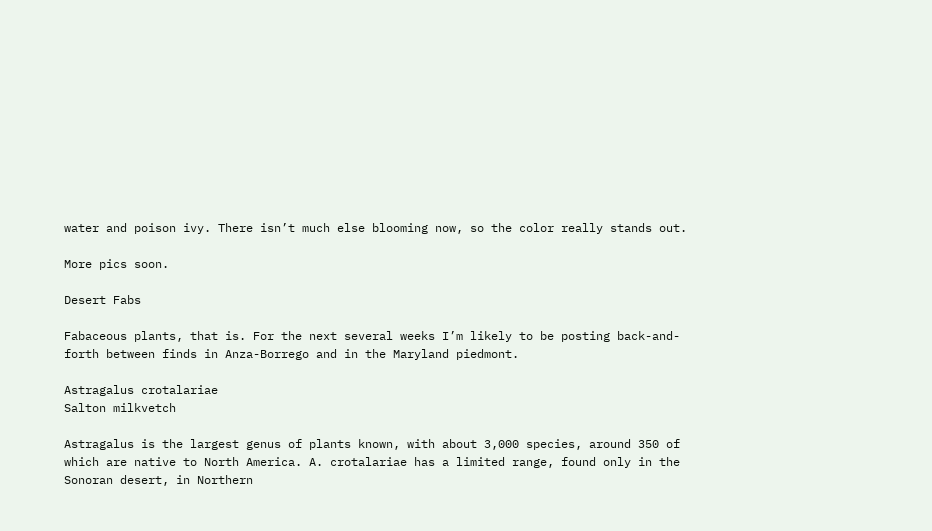water and poison ivy. There isn’t much else blooming now, so the color really stands out.

More pics soon.

Desert Fabs

Fabaceous plants, that is. For the next several weeks I’m likely to be posting back-and-forth between finds in Anza-Borrego and in the Maryland piedmont.

Astragalus crotalariae
Salton milkvetch

Astragalus is the largest genus of plants known, with about 3,000 species, around 350 of which are native to North America. A. crotalariae has a limited range, found only in the Sonoran desert, in Northern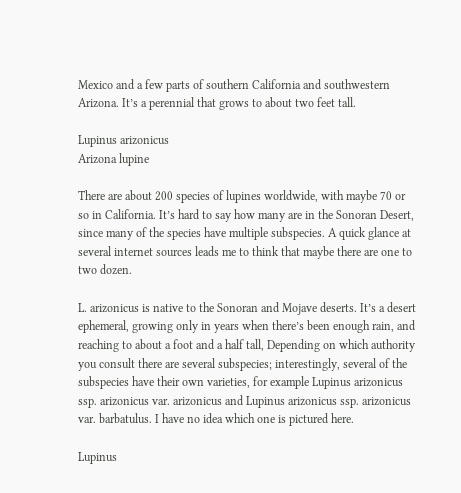Mexico and a few parts of southern California and southwestern Arizona. It’s a perennial that grows to about two feet tall.

Lupinus arizonicus
Arizona lupine

There are about 200 species of lupines worldwide, with maybe 70 or so in California. It’s hard to say how many are in the Sonoran Desert, since many of the species have multiple subspecies. A quick glance at several internet sources leads me to think that maybe there are one to two dozen.

L. arizonicus is native to the Sonoran and Mojave deserts. It’s a desert ephemeral, growing only in years when there’s been enough rain, and reaching to about a foot and a half tall, Depending on which authority you consult there are several subspecies; interestingly, several of the subspecies have their own varieties, for example Lupinus arizonicus ssp. arizonicus var. arizonicus and Lupinus arizonicus ssp. arizonicus var. barbatulus. I have no idea which one is pictured here.

Lupinus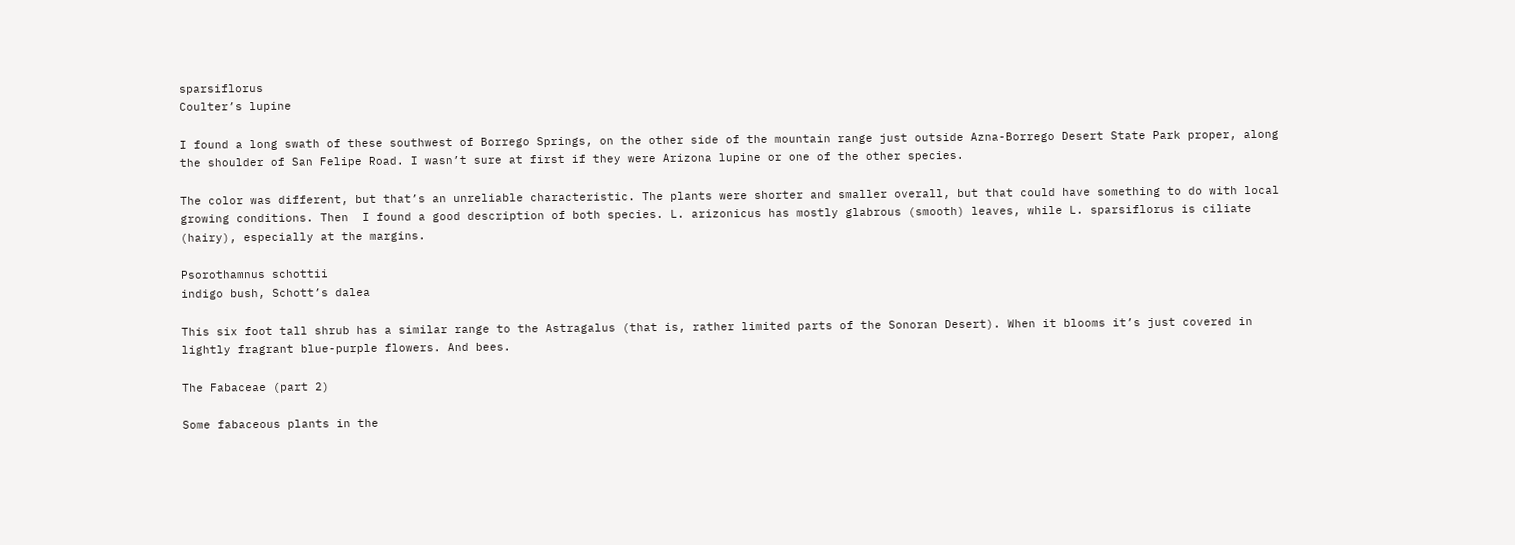sparsiflorus
Coulter’s lupine

I found a long swath of these southwest of Borrego Springs, on the other side of the mountain range just outside Azna-Borrego Desert State Park proper, along the shoulder of San Felipe Road. I wasn’t sure at first if they were Arizona lupine or one of the other species.

The color was different, but that’s an unreliable characteristic. The plants were shorter and smaller overall, but that could have something to do with local growing conditions. Then  I found a good description of both species. L. arizonicus has mostly glabrous (smooth) leaves, while L. sparsiflorus is ciliate (hairy), especially at the margins.

Psorothamnus schottii
indigo bush, Schott’s dalea

This six foot tall shrub has a similar range to the Astragalus (that is, rather limited parts of the Sonoran Desert). When it blooms it’s just covered in lightly fragrant blue-purple flowers. And bees.

The Fabaceae (part 2)

Some fabaceous plants in the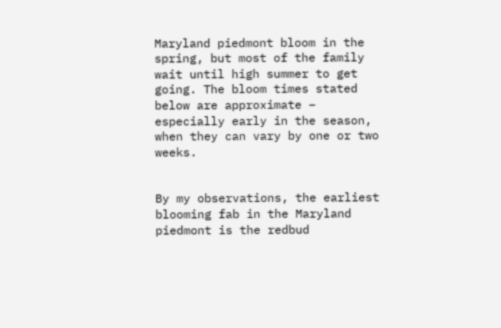Maryland piedmont bloom in the spring, but most of the family wait until high summer to get going. The bloom times stated below are approximate – especially early in the season, when they can vary by one or two weeks.


By my observations, the earliest blooming fab in the Maryland piedmont is the redbud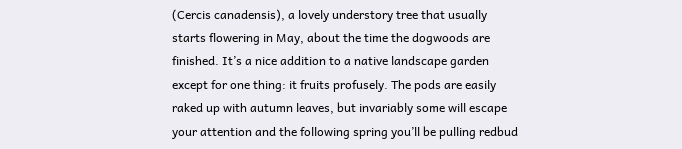(Cercis canadensis), a lovely understory tree that usually starts flowering in May, about the time the dogwoods are finished. It’s a nice addition to a native landscape garden except for one thing: it fruits profusely. The pods are easily raked up with autumn leaves, but invariably some will escape your attention and the following spring you’ll be pulling redbud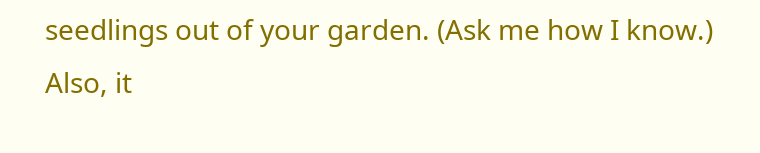seedlings out of your garden. (Ask me how I know.) Also, it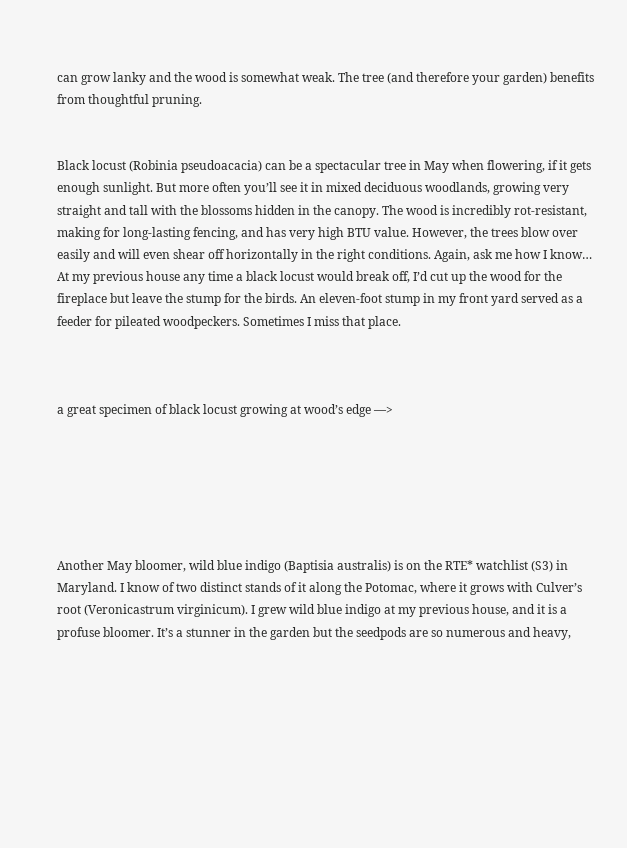can grow lanky and the wood is somewhat weak. The tree (and therefore your garden) benefits from thoughtful pruning.


Black locust (Robinia pseudoacacia) can be a spectacular tree in May when flowering, if it gets enough sunlight. But more often you’ll see it in mixed deciduous woodlands, growing very straight and tall with the blossoms hidden in the canopy. The wood is incredibly rot-resistant, making for long-lasting fencing, and has very high BTU value. However, the trees blow over easily and will even shear off horizontally in the right conditions. Again, ask me how I know… At my previous house any time a black locust would break off, I’d cut up the wood for the fireplace but leave the stump for the birds. An eleven-foot stump in my front yard served as a feeder for pileated woodpeckers. Sometimes I miss that place.



a great specimen of black locust growing at wood’s edge —>






Another May bloomer, wild blue indigo (Baptisia australis) is on the RTE* watchlist (S3) in Maryland. I know of two distinct stands of it along the Potomac, where it grows with Culver’s root (Veronicastrum virginicum). I grew wild blue indigo at my previous house, and it is a profuse bloomer. It’s a stunner in the garden but the seedpods are so numerous and heavy,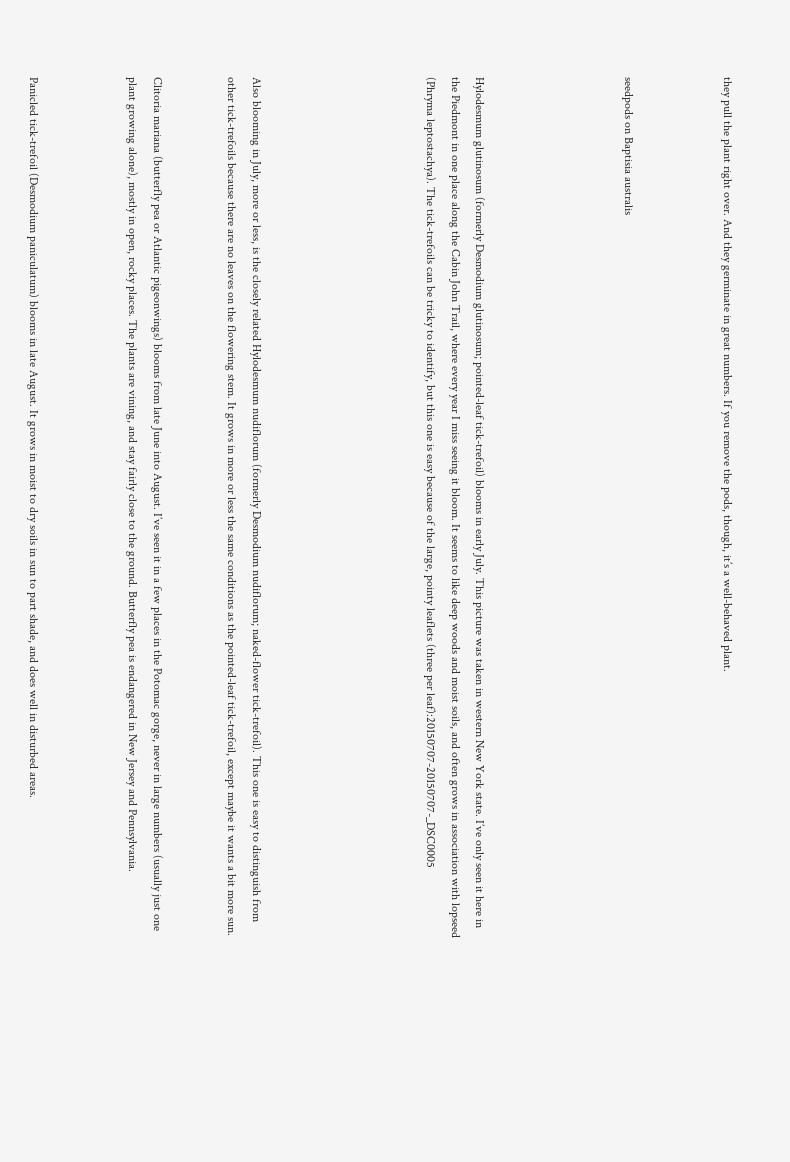they pull the plant right over. And they germinate in great numbers. If you remove the pods, though, it’s a well-behaved plant.



seedpods on Baptisia australis





Hylodesmum glutinosum (formerly Desmodium glutinosum; pointed-leaf tick-trefoil) blooms in early July. This picture was taken in western New York state. I’ve only seen it here in the Piedmont in one place along the Cabin John Trail, where every year I miss seeing it bloom. It seems to like deep woods and moist soils, and often grows in association with lopseed (Phryma leptostachya). The tick-trefoils can be tricky to identify, but this one is easy because of the large, pointy leaflets (three per leaf):20150707-20150707-_DSC0005






Also blooming in July, more or less, is the closely related Hylodesmum nudiflorum (formerly Desmodium nudiflorum; naked-flower tick-trefoil). This one is easy to distinguish from other tick-trefoils because there are no leaves on the flowering stem. It grows in more or less the same conditions as the pointed-leaf tick-trefoil, except maybe it wants a bit more sun.


Clitoria mariana (butterfly pea or Atlantic pigeonwings) blooms from late June into August. I’ve seen it in a few places in the Potomac gorge, never in large numbers (usually just one plant growing alone), mostly in open, rocky places. The plants are vining, and stay fairly close to the ground. Butterfly pea is endangered in New Jersey and Pennsylvania.



Panicled tick-trefoil (Desmodium paniculatum) blooms in late August. It grows in moist to dry soils in sun to part shade, and does well in disturbed areas.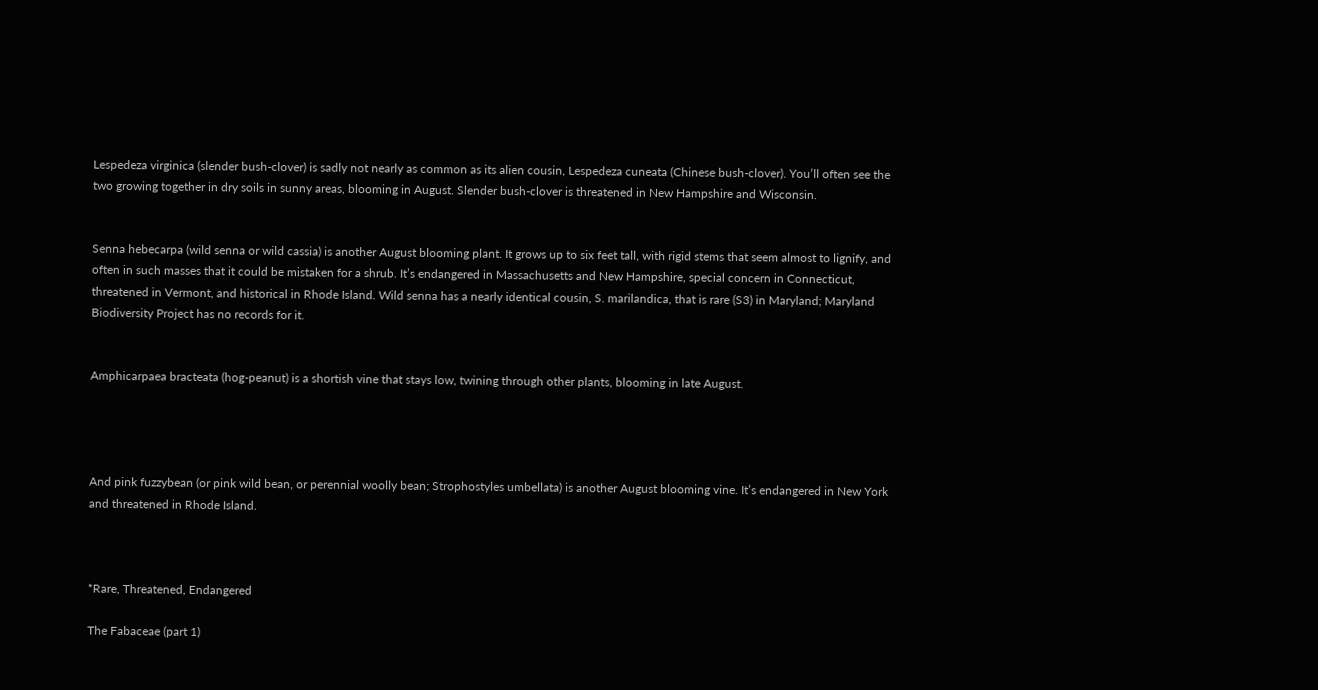Lespedeza virginica (slender bush-clover) is sadly not nearly as common as its alien cousin, Lespedeza cuneata (Chinese bush-clover). You’ll often see the two growing together in dry soils in sunny areas, blooming in August. Slender bush-clover is threatened in New Hampshire and Wisconsin.


Senna hebecarpa (wild senna or wild cassia) is another August blooming plant. It grows up to six feet tall, with rigid stems that seem almost to lignify, and often in such masses that it could be mistaken for a shrub. It’s endangered in Massachusetts and New Hampshire, special concern in Connecticut, threatened in Vermont, and historical in Rhode Island. Wild senna has a nearly identical cousin, S. marilandica, that is rare (S3) in Maryland; Maryland Biodiversity Project has no records for it.


Amphicarpaea bracteata (hog-peanut) is a shortish vine that stays low, twining through other plants, blooming in late August.




And pink fuzzybean (or pink wild bean, or perennial woolly bean; Strophostyles umbellata) is another August blooming vine. It’s endangered in New York and threatened in Rhode Island.



*Rare, Threatened, Endangered

The Fabaceae (part 1)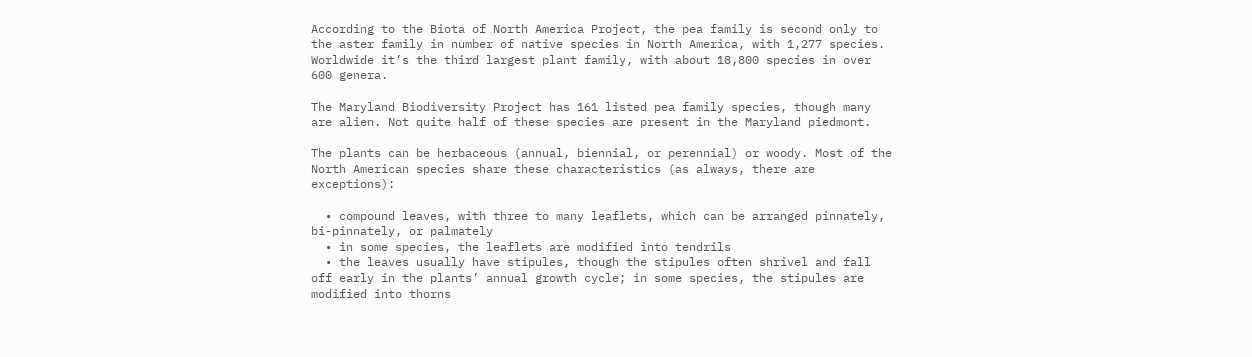According to the Biota of North America Project, the pea family is second only to the aster family in number of native species in North America, with 1,277 species. Worldwide it’s the third largest plant family, with about 18,800 species in over 600 genera.

The Maryland Biodiversity Project has 161 listed pea family species, though many are alien. Not quite half of these species are present in the Maryland piedmont.

The plants can be herbaceous (annual, biennial, or perennial) or woody. Most of the North American species share these characteristics (as always, there are exceptions):

  • compound leaves, with three to many leaflets, which can be arranged pinnately, bi-pinnately, or palmately
  • in some species, the leaflets are modified into tendrils
  • the leaves usually have stipules, though the stipules often shrivel and fall off early in the plants’ annual growth cycle; in some species, the stipules are modified into thorns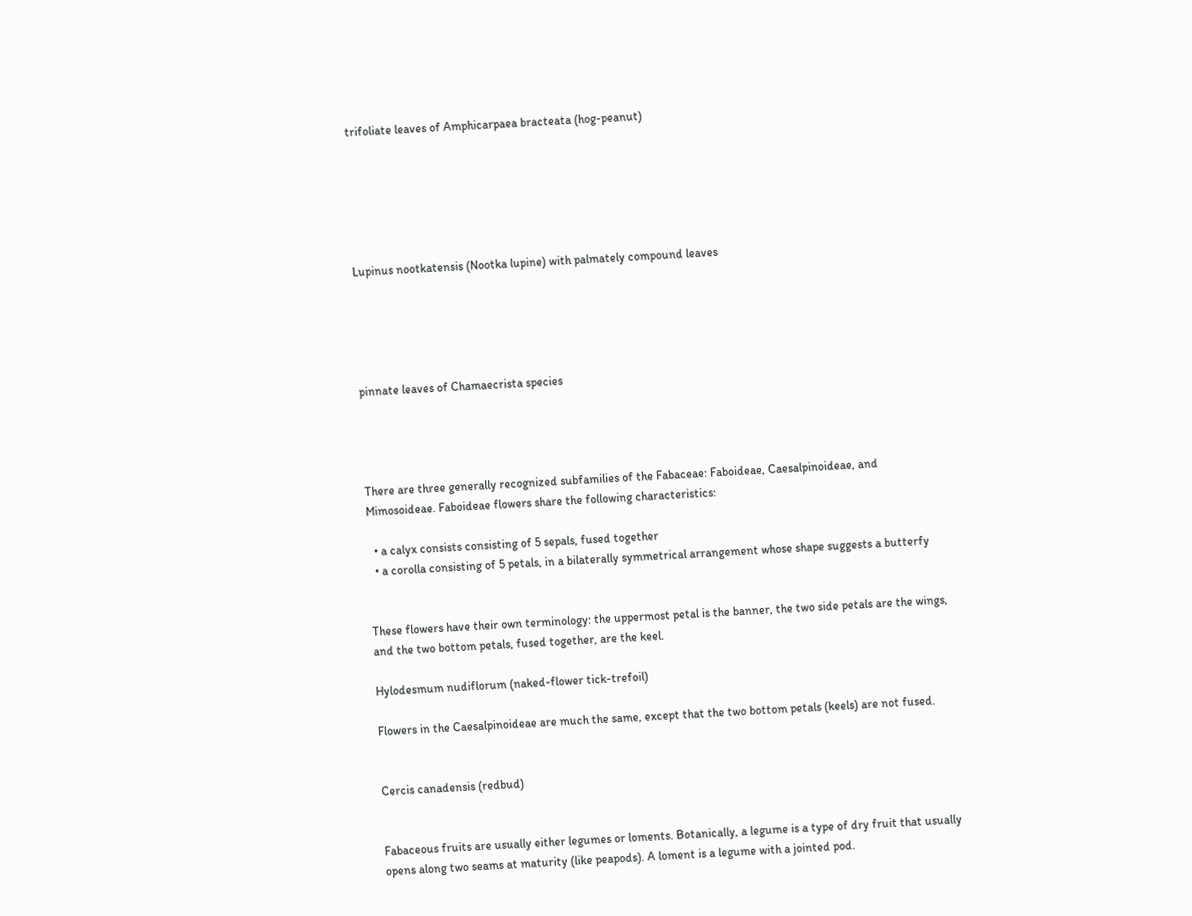trifoliate leaves of Amphicarpaea bracteata (hog-peanut)






Lupinus nootkatensis (Nootka lupine) with palmately compound leaves





pinnate leaves of Chamaecrista species




There are three generally recognized subfamilies of the Fabaceae: Faboideae, Caesalpinoideae, and Mimosoideae. Faboideae flowers share the following characteristics:

  • a calyx consists consisting of 5 sepals, fused together
  • a corolla consisting of 5 petals, in a bilaterally symmetrical arrangement whose shape suggests a butterfy


These flowers have their own terminology: the uppermost petal is the banner, the two side petals are the wings, and the two bottom petals, fused together, are the keel.

Hylodesmum nudiflorum (naked-flower tick-trefoil)

Flowers in the Caesalpinoideae are much the same, except that the two bottom petals (keels) are not fused.


Cercis canadensis (redbud)


Fabaceous fruits are usually either legumes or loments. Botanically, a legume is a type of dry fruit that usually opens along two seams at maturity (like peapods). A loment is a legume with a jointed pod.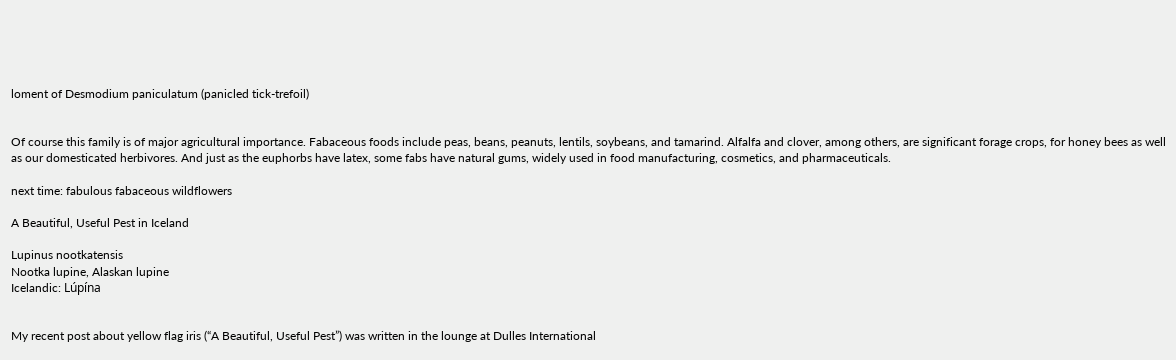loment of Desmodium paniculatum (panicled tick-trefoil)


Of course this family is of major agricultural importance. Fabaceous foods include peas, beans, peanuts, lentils, soybeans, and tamarind. Alfalfa and clover, among others, are significant forage crops, for honey bees as well as our domesticated herbivores. And just as the euphorbs have latex, some fabs have natural gums, widely used in food manufacturing, cosmetics, and pharmaceuticals.

next time: fabulous fabaceous wildflowers

A Beautiful, Useful Pest in Iceland

Lupinus nootkatensis
Nootka lupine, Alaskan lupine
Icelandic: Lúpína


My recent post about yellow flag iris (“A Beautiful, Useful Pest”) was written in the lounge at Dulles International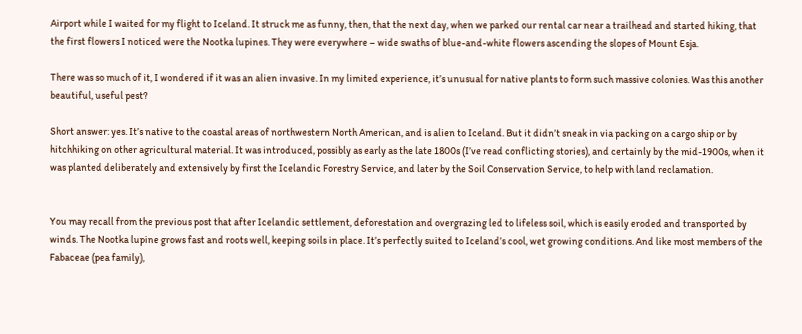Airport while I waited for my flight to Iceland. It struck me as funny, then, that the next day, when we parked our rental car near a trailhead and started hiking, that the first flowers I noticed were the Nootka lupines. They were everywhere – wide swaths of blue-and-white flowers ascending the slopes of Mount Esja.

There was so much of it, I wondered if it was an alien invasive. In my limited experience, it’s unusual for native plants to form such massive colonies. Was this another beautiful, useful pest?

Short answer: yes. It’s native to the coastal areas of northwestern North American, and is alien to Iceland. But it didn’t sneak in via packing on a cargo ship or by hitchhiking on other agricultural material. It was introduced, possibly as early as the late 1800s (I’ve read conflicting stories), and certainly by the mid-1900s, when it was planted deliberately and extensively by first the Icelandic Forestry Service, and later by the Soil Conservation Service, to help with land reclamation.


You may recall from the previous post that after Icelandic settlement, deforestation and overgrazing led to lifeless soil, which is easily eroded and transported by winds. The Nootka lupine grows fast and roots well, keeping soils in place. It’s perfectly suited to Iceland’s cool, wet growing conditions. And like most members of the Fabaceae (pea family),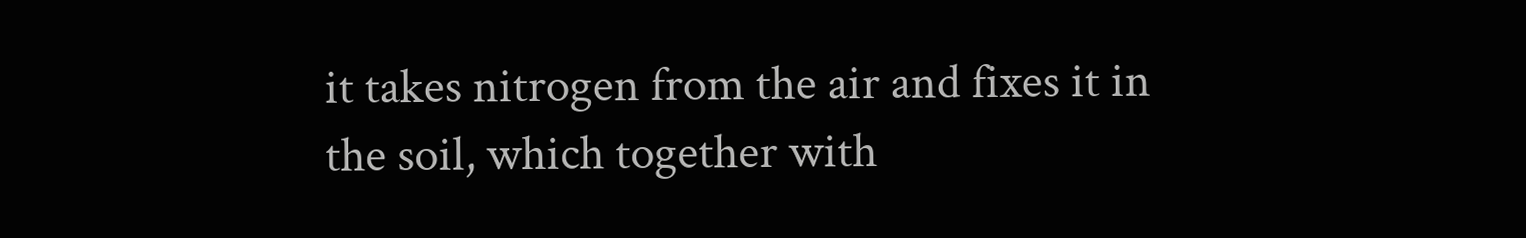it takes nitrogen from the air and fixes it in the soil, which together with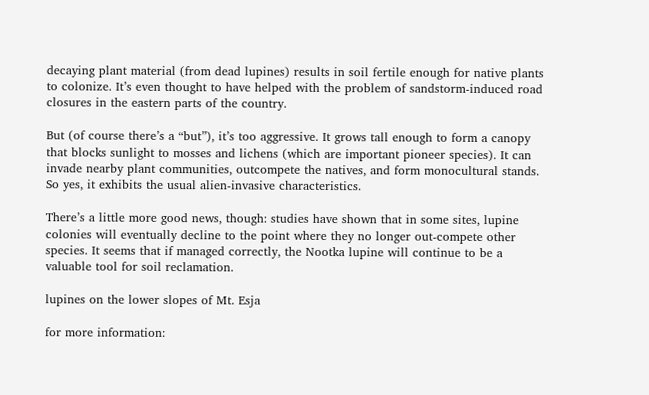decaying plant material (from dead lupines) results in soil fertile enough for native plants to colonize. It’s even thought to have helped with the problem of sandstorm-induced road closures in the eastern parts of the country.

But (of course there’s a “but”), it’s too aggressive. It grows tall enough to form a canopy that blocks sunlight to mosses and lichens (which are important pioneer species). It can invade nearby plant communities, outcompete the natives, and form monocultural stands. So yes, it exhibits the usual alien-invasive characteristics.

There’s a little more good news, though: studies have shown that in some sites, lupine colonies will eventually decline to the point where they no longer out-compete other species. It seems that if managed correctly, the Nootka lupine will continue to be a valuable tool for soil reclamation.

lupines on the lower slopes of Mt. Esja

for more information: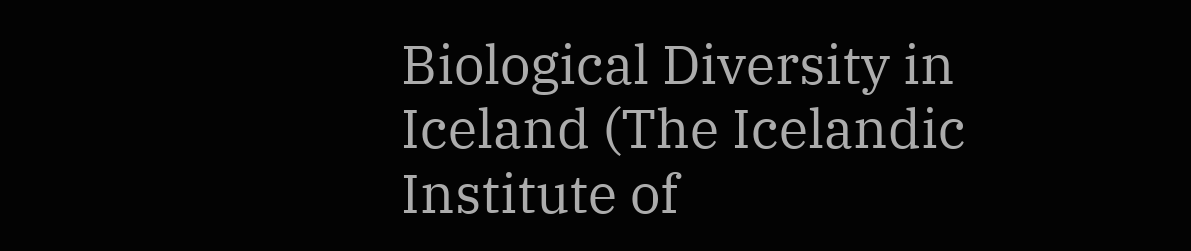Biological Diversity in Iceland (The Icelandic Institute of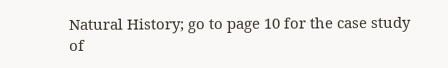Natural History; go to page 10 for the case study of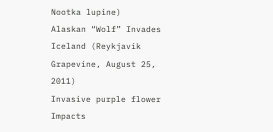Nootka lupine)
Alaskan “Wolf” Invades Iceland (Reykjavik Grapevine, August 25, 2011)
Invasive purple flower Impacts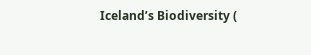Iceland’s Biodiversity (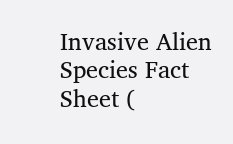Invasive Alien Species Fact Sheet (